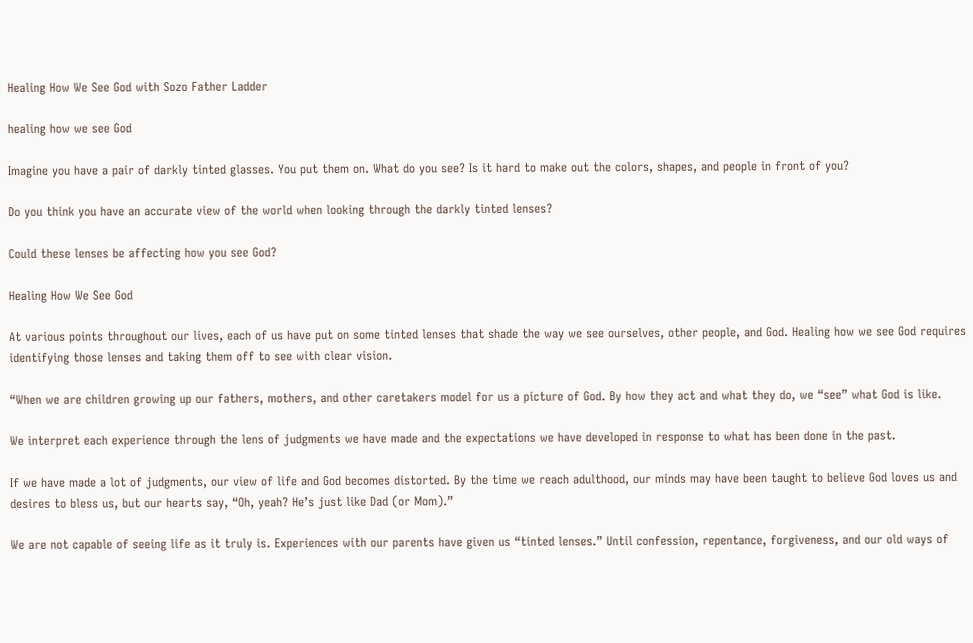Healing How We See God with Sozo Father Ladder

healing how we see God

Imagine you have a pair of darkly tinted glasses. You put them on. What do you see? Is it hard to make out the colors, shapes, and people in front of you?

Do you think you have an accurate view of the world when looking through the darkly tinted lenses?

Could these lenses be affecting how you see God?

Healing How We See God

At various points throughout our lives, each of us have put on some tinted lenses that shade the way we see ourselves, other people, and God. Healing how we see God requires identifying those lenses and taking them off to see with clear vision.

“When we are children growing up our fathers, mothers, and other caretakers model for us a picture of God. By how they act and what they do, we “see” what God is like.

We interpret each experience through the lens of judgments we have made and the expectations we have developed in response to what has been done in the past.

If we have made a lot of judgments, our view of life and God becomes distorted. By the time we reach adulthood, our minds may have been taught to believe God loves us and desires to bless us, but our hearts say, “Oh, yeah? He’s just like Dad (or Mom).”

We are not capable of seeing life as it truly is. Experiences with our parents have given us “tinted lenses.” Until confession, repentance, forgiveness, and our old ways of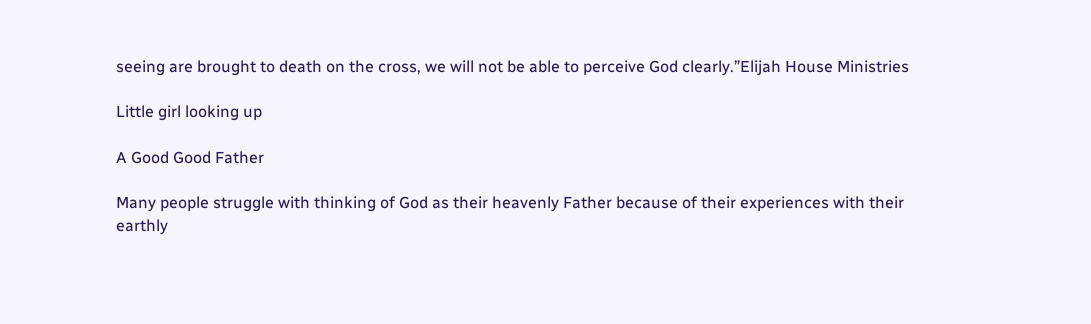seeing are brought to death on the cross, we will not be able to perceive God clearly.”Elijah House Ministries

Little girl looking up

A Good Good Father

Many people struggle with thinking of God as their heavenly Father because of their experiences with their earthly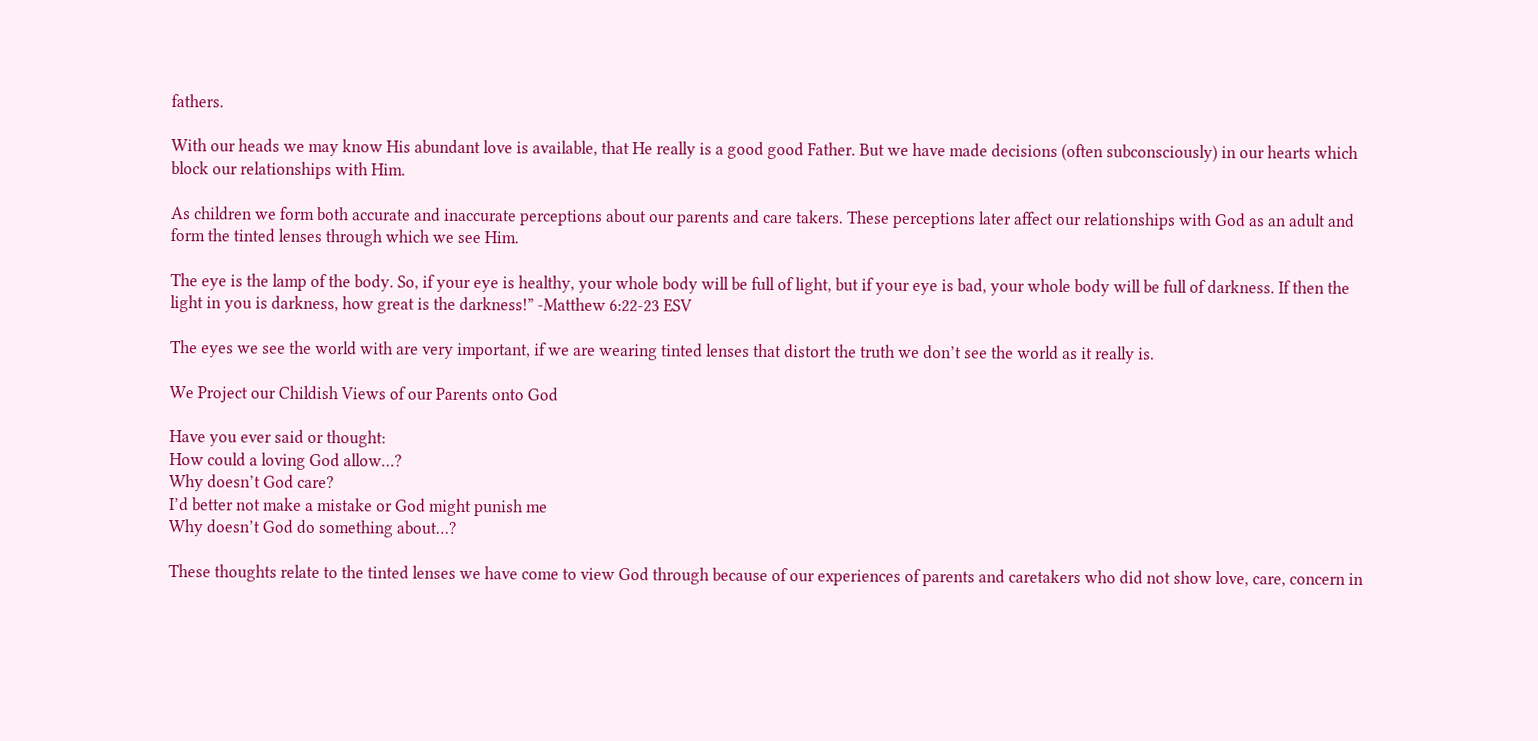fathers.

With our heads we may know His abundant love is available, that He really is a good good Father. But we have made decisions (often subconsciously) in our hearts which block our relationships with Him.

As children we form both accurate and inaccurate perceptions about our parents and care takers. These perceptions later affect our relationships with God as an adult and form the tinted lenses through which we see Him.

The eye is the lamp of the body. So, if your eye is healthy, your whole body will be full of light, but if your eye is bad, your whole body will be full of darkness. If then the light in you is darkness, how great is the darkness!” -Matthew 6:22-23 ESV

The eyes we see the world with are very important, if we are wearing tinted lenses that distort the truth we don’t see the world as it really is.

We Project our Childish Views of our Parents onto God

Have you ever said or thought:
How could a loving God allow…?
Why doesn’t God care?
I’d better not make a mistake or God might punish me
Why doesn’t God do something about…?

These thoughts relate to the tinted lenses we have come to view God through because of our experiences of parents and caretakers who did not show love, care, concern in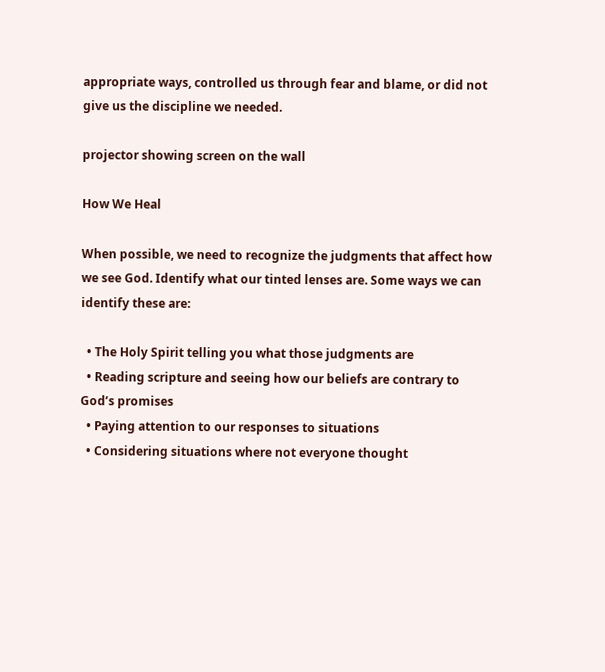appropriate ways, controlled us through fear and blame, or did not give us the discipline we needed.

projector showing screen on the wall

How We Heal

When possible, we need to recognize the judgments that affect how we see God. Identify what our tinted lenses are. Some ways we can identify these are:

  • The Holy Spirit telling you what those judgments are
  • Reading scripture and seeing how our beliefs are contrary to God’s promises
  • Paying attention to our responses to situations
  • Considering situations where not everyone thought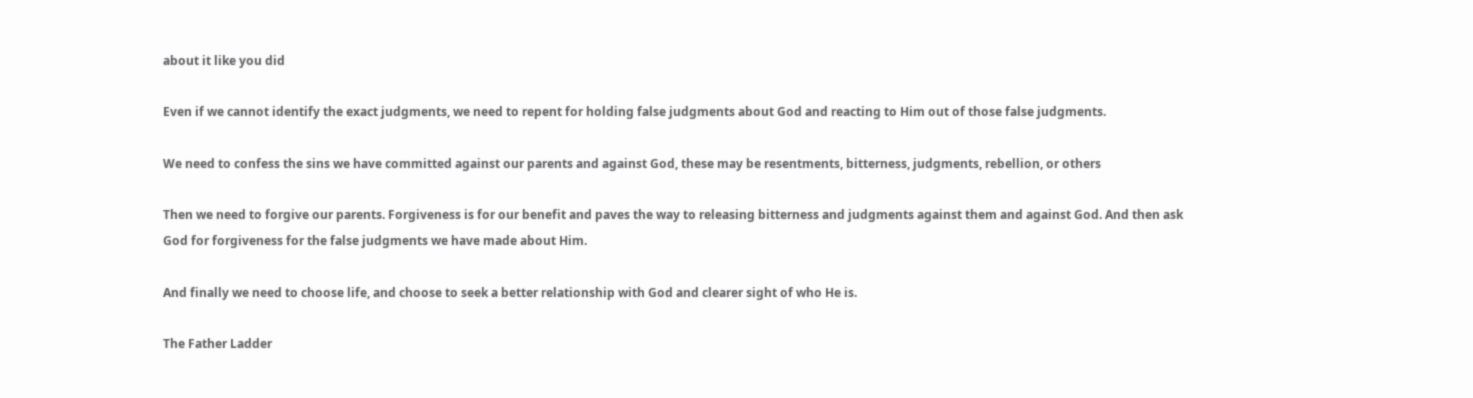about it like you did

Even if we cannot identify the exact judgments, we need to repent for holding false judgments about God and reacting to Him out of those false judgments.

We need to confess the sins we have committed against our parents and against God, these may be resentments, bitterness, judgments, rebellion, or others

Then we need to forgive our parents. Forgiveness is for our benefit and paves the way to releasing bitterness and judgments against them and against God. And then ask God for forgiveness for the false judgments we have made about Him.

And finally we need to choose life, and choose to seek a better relationship with God and clearer sight of who He is.

The Father Ladder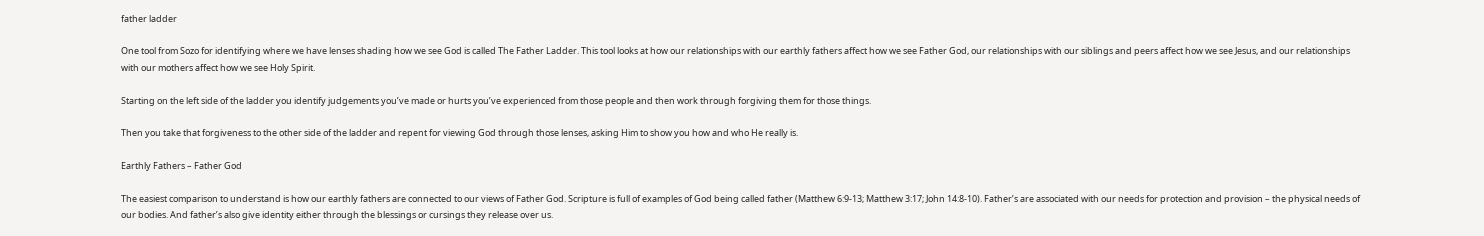father ladder

One tool from Sozo for identifying where we have lenses shading how we see God is called The Father Ladder. This tool looks at how our relationships with our earthly fathers affect how we see Father God, our relationships with our siblings and peers affect how we see Jesus, and our relationships with our mothers affect how we see Holy Spirit.

Starting on the left side of the ladder you identify judgements you’ve made or hurts you’ve experienced from those people and then work through forgiving them for those things.

Then you take that forgiveness to the other side of the ladder and repent for viewing God through those lenses, asking Him to show you how and who He really is.

Earthly Fathers – Father God

The easiest comparison to understand is how our earthly fathers are connected to our views of Father God. Scripture is full of examples of God being called father (Matthew 6:9-13; Matthew 3:17; John 14:8-10). Father’s are associated with our needs for protection and provision – the physical needs of our bodies. And father’s also give identity either through the blessings or cursings they release over us.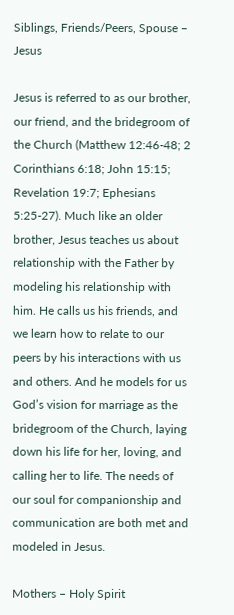Siblings, Friends/Peers, Spouse – Jesus

Jesus is referred to as our brother, our friend, and the bridegroom of the Church (Matthew 12:46-48; 2 Corinthians 6:18; John 15:15; Revelation 19:7; Ephesians 5:25-27). Much like an older brother, Jesus teaches us about relationship with the Father by modeling his relationship with him. He calls us his friends, and we learn how to relate to our peers by his interactions with us and others. And he models for us God’s vision for marriage as the bridegroom of the Church, laying down his life for her, loving, and calling her to life. The needs of our soul for companionship and communication are both met and modeled in Jesus.

Mothers – Holy Spirit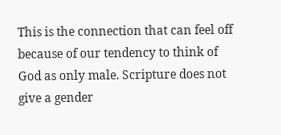This is the connection that can feel off because of our tendency to think of God as only male. Scripture does not give a gender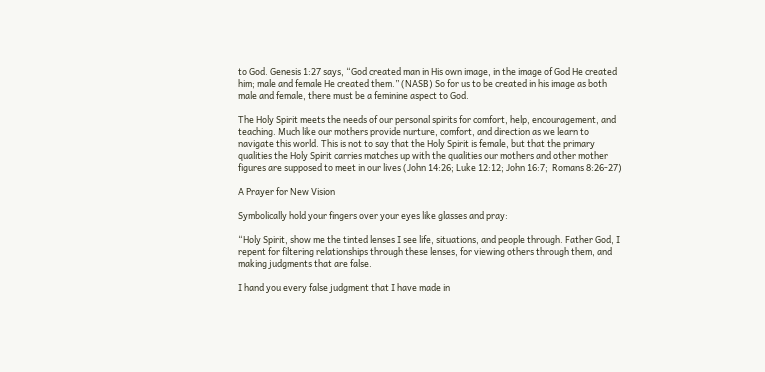to God. Genesis 1:27 says, “God created man in His own image, in the image of God He created him; male and female He created them.” (NASB) So for us to be created in his image as both male and female, there must be a feminine aspect to God.

The Holy Spirit meets the needs of our personal spirits for comfort, help, encouragement, and teaching. Much like our mothers provide nurture, comfort, and direction as we learn to navigate this world. This is not to say that the Holy Spirit is female, but that the primary qualities the Holy Spirit carries matches up with the qualities our mothers and other mother figures are supposed to meet in our lives (John 14:26; Luke 12:12; John 16:7;  Romans 8:26-27)

A Prayer for New Vision

Symbolically hold your fingers over your eyes like glasses and pray:

“Holy Spirit, show me the tinted lenses I see life, situations, and people through. Father God, I repent for filtering relationships through these lenses, for viewing others through them, and making judgments that are false.

I hand you every false judgment that I have made in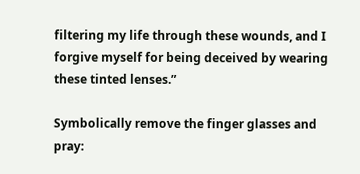filtering my life through these wounds, and I forgive myself for being deceived by wearing these tinted lenses.”

Symbolically remove the finger glasses and pray: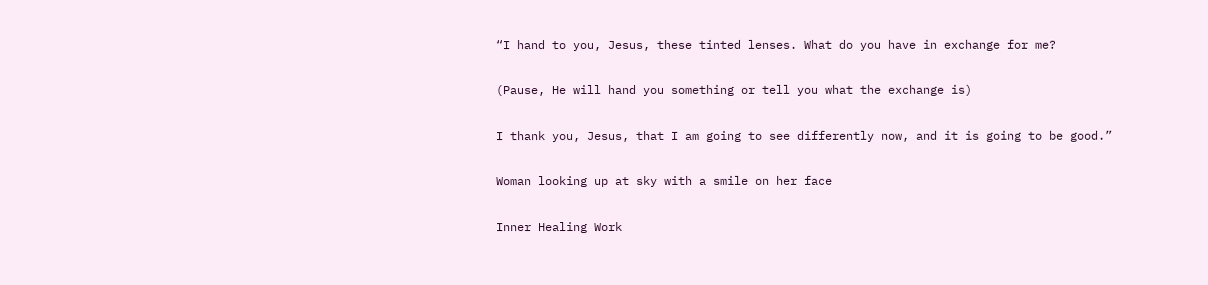“I hand to you, Jesus, these tinted lenses. What do you have in exchange for me?

(Pause, He will hand you something or tell you what the exchange is)

I thank you, Jesus, that I am going to see differently now, and it is going to be good.”

Woman looking up at sky with a smile on her face

Inner Healing Work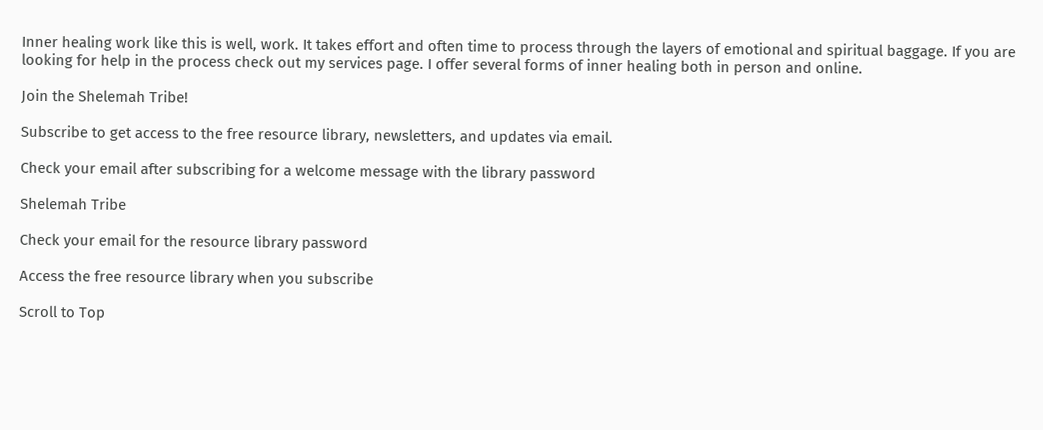Inner healing work like this is well, work. It takes effort and often time to process through the layers of emotional and spiritual baggage. If you are looking for help in the process check out my services page. I offer several forms of inner healing both in person and online.

Join the Shelemah Tribe!

Subscribe to get access to the free resource library, newsletters, and updates via email.

Check your email after subscribing for a welcome message with the library password

Shelemah Tribe

Check your email for the resource library password

Access the free resource library when you subscribe

Scroll to Top